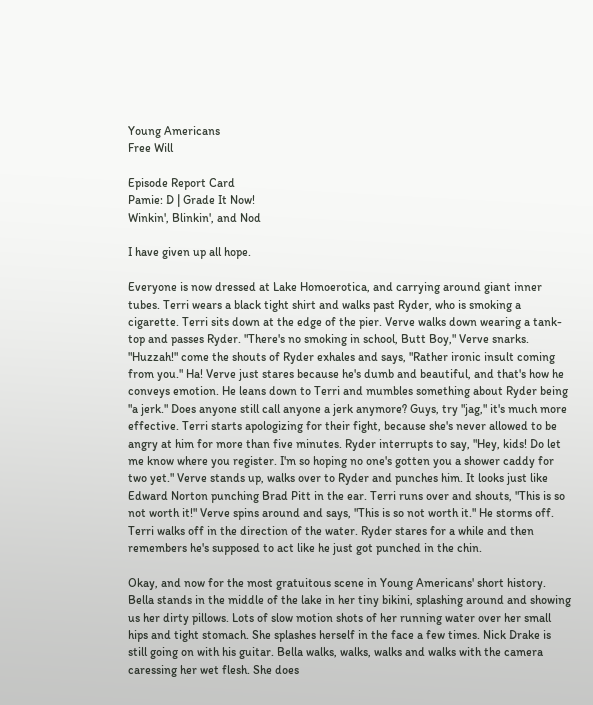Young Americans
Free Will

Episode Report Card
Pamie: D | Grade It Now!
Winkin', Blinkin', and Nod

I have given up all hope.

Everyone is now dressed at Lake Homoerotica, and carrying around giant inner tubes. Terri wears a black tight shirt and walks past Ryder, who is smoking a cigarette. Terri sits down at the edge of the pier. Verve walks down wearing a tank-top and passes Ryder. "There's no smoking in school, Butt Boy," Verve snarks. "Huzzah!" come the shouts of Ryder exhales and says, "Rather ironic insult coming from you." Ha! Verve just stares because he's dumb and beautiful, and that's how he conveys emotion. He leans down to Terri and mumbles something about Ryder being "a jerk." Does anyone still call anyone a jerk anymore? Guys, try "jag," it's much more effective. Terri starts apologizing for their fight, because she's never allowed to be angry at him for more than five minutes. Ryder interrupts to say, "Hey, kids! Do let me know where you register. I'm so hoping no one's gotten you a shower caddy for two yet." Verve stands up, walks over to Ryder and punches him. It looks just like Edward Norton punching Brad Pitt in the ear. Terri runs over and shouts, "This is so not worth it!" Verve spins around and says, "This is so not worth it." He storms off. Terri walks off in the direction of the water. Ryder stares for a while and then remembers he's supposed to act like he just got punched in the chin.

Okay, and now for the most gratuitous scene in Young Americans' short history. Bella stands in the middle of the lake in her tiny bikini, splashing around and showing us her dirty pillows. Lots of slow motion shots of her running water over her small hips and tight stomach. She splashes herself in the face a few times. Nick Drake is still going on with his guitar. Bella walks, walks, walks and walks with the camera caressing her wet flesh. She does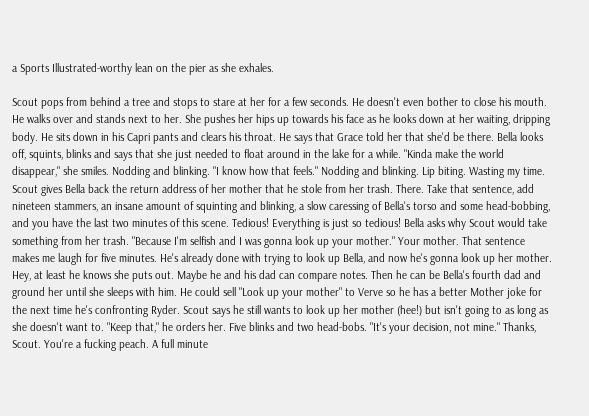a Sports Illustrated-worthy lean on the pier as she exhales.

Scout pops from behind a tree and stops to stare at her for a few seconds. He doesn't even bother to close his mouth. He walks over and stands next to her. She pushes her hips up towards his face as he looks down at her waiting, dripping body. He sits down in his Capri pants and clears his throat. He says that Grace told her that she'd be there. Bella looks off, squints, blinks and says that she just needed to float around in the lake for a while. "Kinda make the world disappear," she smiles. Nodding and blinking. "I know how that feels." Nodding and blinking. Lip biting. Wasting my time. Scout gives Bella back the return address of her mother that he stole from her trash. There. Take that sentence, add nineteen stammers, an insane amount of squinting and blinking, a slow caressing of Bella's torso and some head-bobbing, and you have the last two minutes of this scene. Tedious! Everything is just so tedious! Bella asks why Scout would take something from her trash. "Because I'm selfish and I was gonna look up your mother." Your mother. That sentence makes me laugh for five minutes. He's already done with trying to look up Bella, and now he's gonna look up her mother. Hey, at least he knows she puts out. Maybe he and his dad can compare notes. Then he can be Bella's fourth dad and ground her until she sleeps with him. He could sell "Look up your mother" to Verve so he has a better Mother joke for the next time he's confronting Ryder. Scout says he still wants to look up her mother (hee!) but isn't going to as long as she doesn't want to. "Keep that," he orders her. Five blinks and two head-bobs. "It's your decision, not mine." Thanks, Scout. You're a fucking peach. A full minute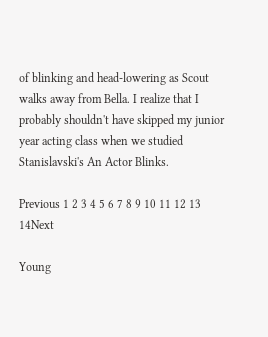of blinking and head-lowering as Scout walks away from Bella. I realize that I probably shouldn't have skipped my junior year acting class when we studied Stanislavski's An Actor Blinks.

Previous 1 2 3 4 5 6 7 8 9 10 11 12 13 14Next

Young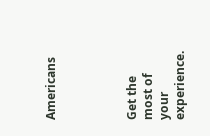Americans




Get the most of your experience.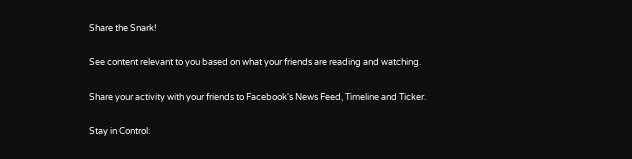Share the Snark!

See content relevant to you based on what your friends are reading and watching.

Share your activity with your friends to Facebook's News Feed, Timeline and Ticker.

Stay in Control: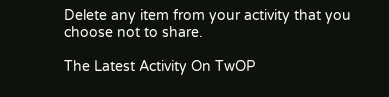Delete any item from your activity that you choose not to share.

The Latest Activity On TwOP